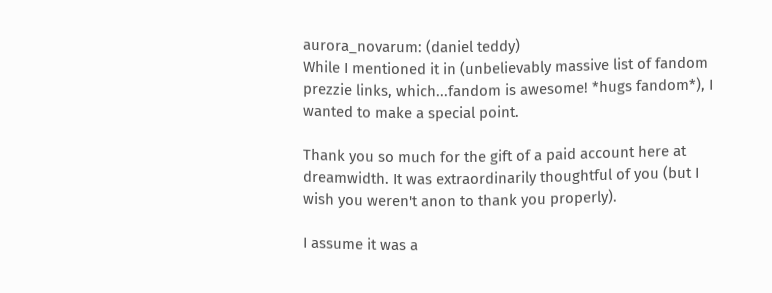aurora_novarum: (daniel teddy)
While I mentioned it in (unbelievably massive list of fandom prezzie links, which...fandom is awesome! *hugs fandom*), I wanted to make a special point.

Thank you so much for the gift of a paid account here at dreamwidth. It was extraordinarily thoughtful of you (but I wish you weren't anon to thank you properly).

I assume it was a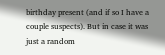birthday present (and if so I have a couple suspects). But in case it was just a random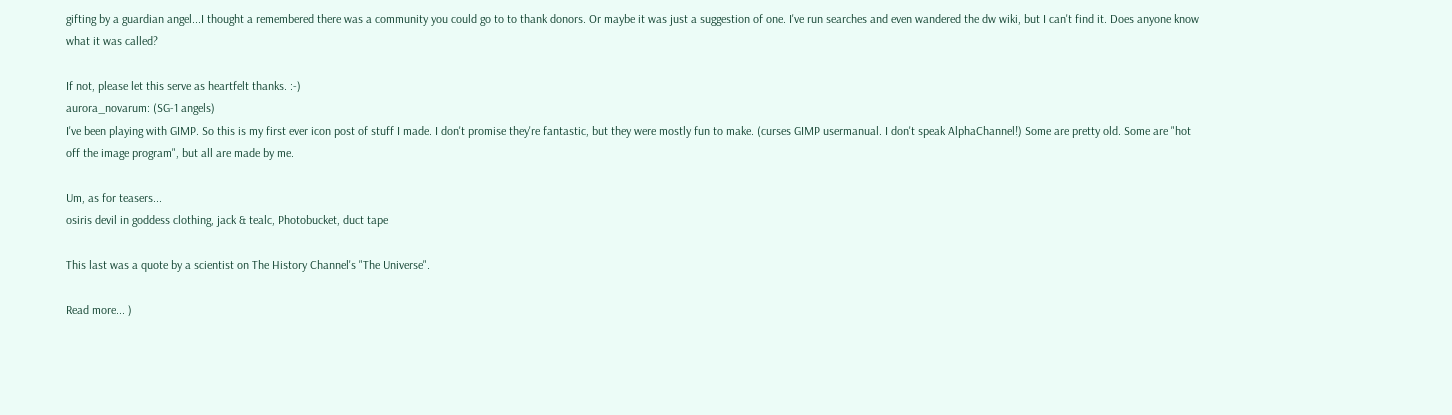gifting by a guardian angel...I thought a remembered there was a community you could go to to thank donors. Or maybe it was just a suggestion of one. I've run searches and even wandered the dw wiki, but I can't find it. Does anyone know what it was called?

If not, please let this serve as heartfelt thanks. :-)
aurora_novarum: (SG-1 angels)
I've been playing with GIMP. So this is my first ever icon post of stuff I made. I don't promise they're fantastic, but they were mostly fun to make. (curses GIMP usermanual. I don't speak AlphaChannel!) Some are pretty old. Some are "hot off the image program", but all are made by me.

Um, as for teasers...
osiris devil in goddess clothing, jack & tealc, Photobucket, duct tape

This last was a quote by a scientist on The History Channel's "The Universe".

Read more... )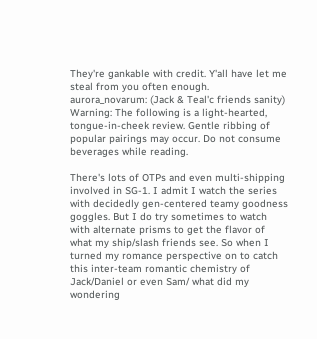They're gankable with credit. Y'all have let me steal from you often enough.
aurora_novarum: (Jack & Teal'c friends sanity)
Warning: The following is a light-hearted, tongue-in-cheek review. Gentle ribbing of popular pairings may occur. Do not consume beverages while reading.

There's lots of OTPs and even multi-shipping involved in SG-1. I admit I watch the series with decidedly gen-centered teamy goodness goggles. But I do try sometimes to watch with alternate prisms to get the flavor of what my ship/slash friends see. So when I turned my romance perspective on to catch this inter-team romantic chemistry of Jack/Daniel or even Sam/ what did my wondering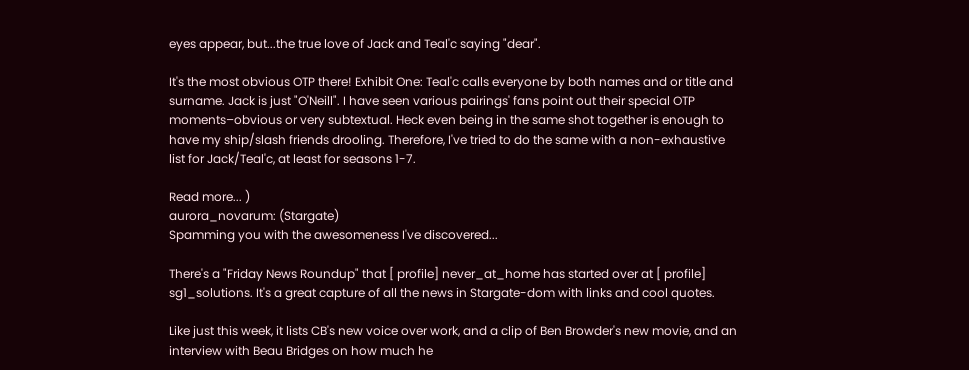eyes appear, but...the true love of Jack and Teal'c saying "dear".

It's the most obvious OTP there! Exhibit One: Teal'c calls everyone by both names and or title and surname. Jack is just "O'Neill". I have seen various pairings' fans point out their special OTP moments–obvious or very subtextual. Heck even being in the same shot together is enough to have my ship/slash friends drooling. Therefore, I've tried to do the same with a non-exhaustive list for Jack/Teal'c, at least for seasons 1-7.

Read more... )
aurora_novarum: (Stargate)
Spamming you with the awesomeness I've discovered...

There's a "Friday News Roundup" that [ profile] never_at_home has started over at [ profile] sg1_solutions. It's a great capture of all the news in Stargate-dom with links and cool quotes.

Like just this week, it lists CB's new voice over work, and a clip of Ben Browder's new movie, and an interview with Beau Bridges on how much he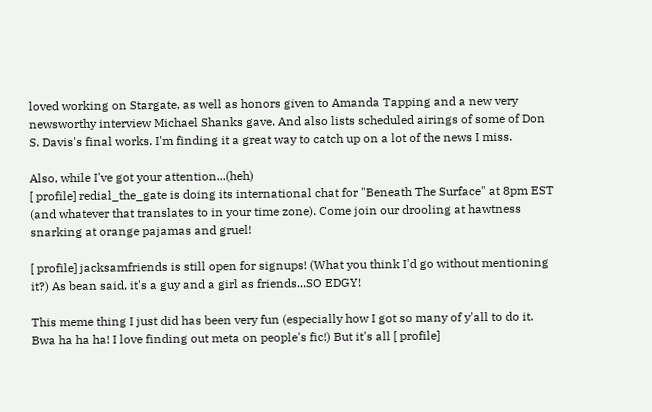loved working on Stargate, as well as honors given to Amanda Tapping and a new very newsworthy interview Michael Shanks gave. And also lists scheduled airings of some of Don S. Davis's final works. I'm finding it a great way to catch up on a lot of the news I miss.

Also, while I've got your attention...(heh)
[ profile] redial_the_gate is doing its international chat for "Beneath The Surface" at 8pm EST (and whatever that translates to in your time zone). Come join our drooling at hawtness snarking at orange pajamas and gruel!

[ profile] jacksamfriends is still open for signups! (What you think I'd go without mentioning it?) As bean said, it's a guy and a girl as friends...SO EDGY!

This meme thing I just did has been very fun (especially how I got so many of y'all to do it. Bwa ha ha ha! I love finding out meta on people's fic!) But it's all [ profile]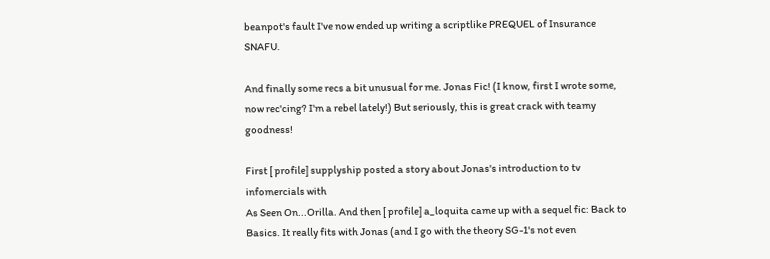beanpot's fault I've now ended up writing a scriptlike PREQUEL of Insurance SNAFU.

And finally some recs a bit unusual for me. Jonas Fic! (I know, first I wrote some, now rec'cing? I'm a rebel lately!) But seriously, this is great crack with teamy goodness!

First [ profile] supplyship posted a story about Jonas's introduction to tv infomercials with
As Seen On...Orilla. And then [ profile] a_loquita came up with a sequel fic: Back to Basics. It really fits with Jonas (and I go with the theory SG-1's not even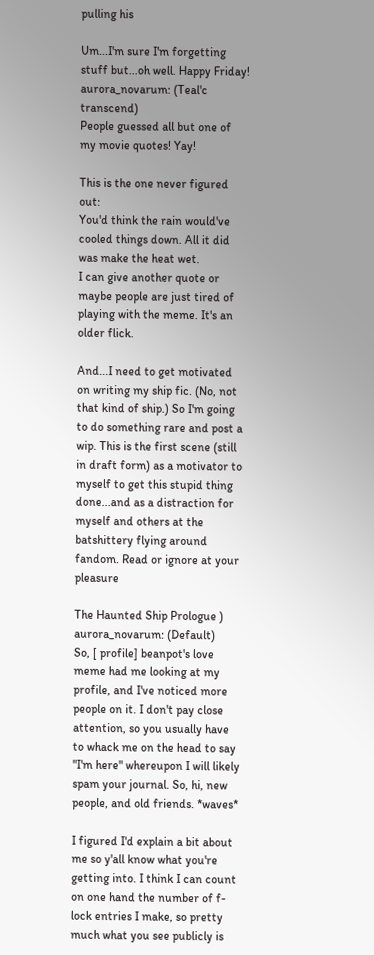pulling his

Um...I'm sure I'm forgetting stuff but...oh well. Happy Friday!
aurora_novarum: (Teal'c transcend)
People guessed all but one of my movie quotes! Yay!

This is the one never figured out:
You'd think the rain would've cooled things down. All it did was make the heat wet.
I can give another quote or maybe people are just tired of playing with the meme. It's an older flick.

And...I need to get motivated on writing my ship fic. (No, not that kind of ship.) So I'm going to do something rare and post a wip. This is the first scene (still in draft form) as a motivator to myself to get this stupid thing done...and as a distraction for myself and others at the batshittery flying around fandom. Read or ignore at your pleasure

The Haunted Ship Prologue )
aurora_novarum: (Default)
So, [ profile] beanpot's love meme had me looking at my profile, and I've noticed more people on it. I don't pay close attention, so you usually have to whack me on the head to say "I'm here" whereupon I will likely spam your journal. So, hi, new people, and old friends. *waves*

I figured I'd explain a bit about me so y'all know what you're getting into. I think I can count on one hand the number of f-lock entries I make, so pretty much what you see publicly is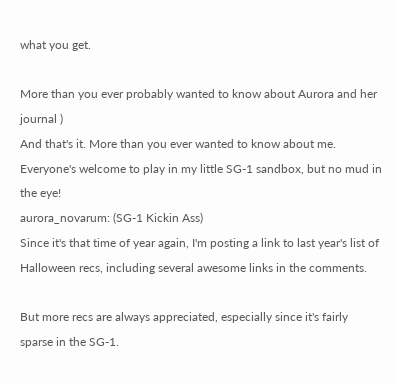what you get.

More than you ever probably wanted to know about Aurora and her journal )
And that's it. More than you ever wanted to know about me. Everyone's welcome to play in my little SG-1 sandbox, but no mud in the eye!
aurora_novarum: (SG-1 Kickin Ass)
Since it's that time of year again, I'm posting a link to last year's list of Halloween recs, including several awesome links in the comments.

But more recs are always appreciated, especially since it's fairly sparse in the SG-1.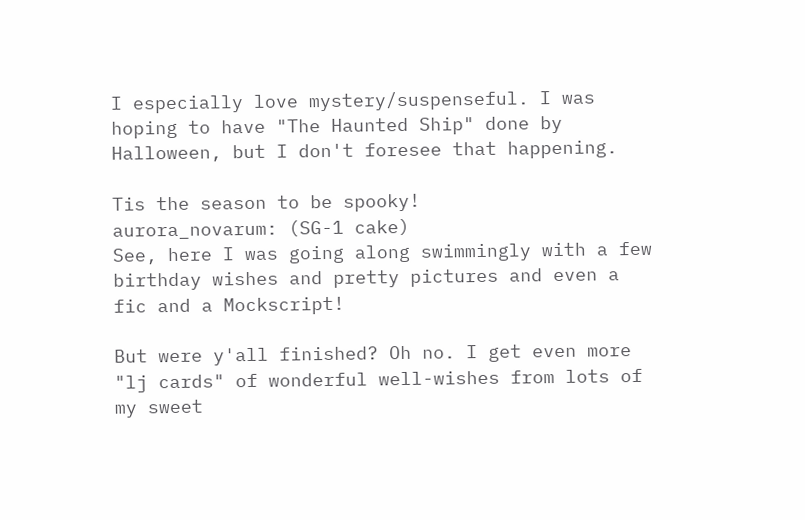I especially love mystery/suspenseful. I was hoping to have "The Haunted Ship" done by Halloween, but I don't foresee that happening.

Tis the season to be spooky!
aurora_novarum: (SG-1 cake)
See, here I was going along swimmingly with a few birthday wishes and pretty pictures and even a fic and a Mockscript!

But were y'all finished? Oh no. I get even more "lj cards" of wonderful well-wishes from lots of my sweet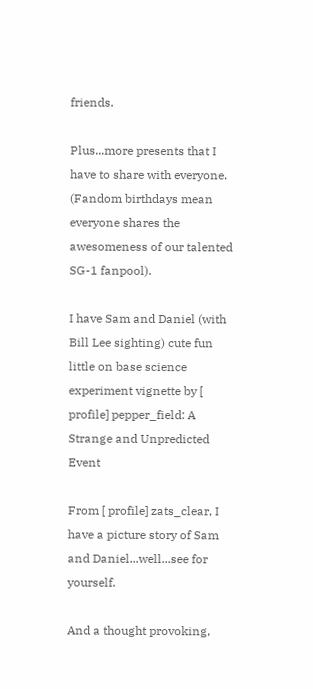friends.

Plus...more presents that I have to share with everyone. (Fandom birthdays mean everyone shares the awesomeness of our talented SG-1 fanpool).

I have Sam and Daniel (with Bill Lee sighting) cute fun little on base science experiment vignette by [ profile] pepper_field: A Strange and Unpredicted Event

From [ profile] zats_clear, I have a picture story of Sam and Daniel...well...see for yourself.

And a thought provoking,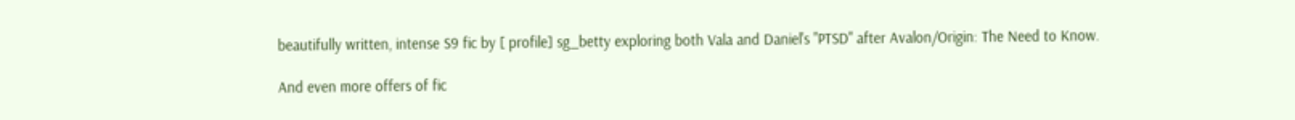beautifully written, intense S9 fic by [ profile] sg_betty exploring both Vala and Daniel's "PTSD" after Avalon/Origin: The Need to Know.

And even more offers of fic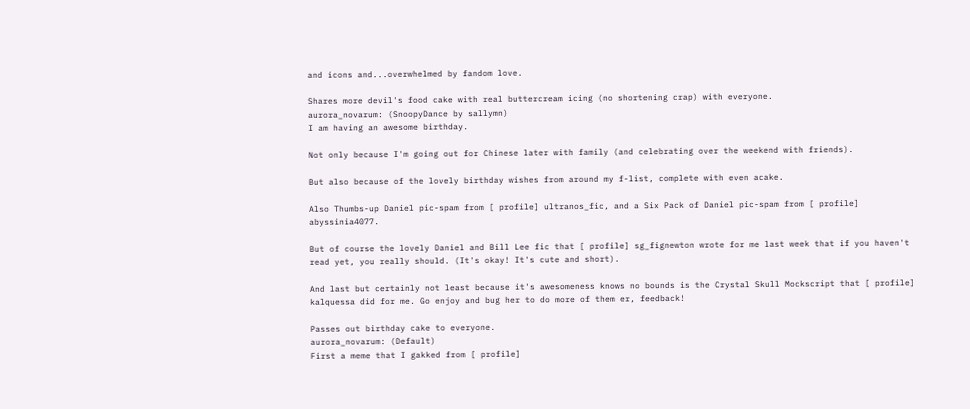and icons and...overwhelmed by fandom love.

Shares more devil's food cake with real buttercream icing (no shortening crap) with everyone.
aurora_novarum: (SnoopyDance by sallymn)
I am having an awesome birthday.

Not only because I'm going out for Chinese later with family (and celebrating over the weekend with friends).

But also because of the lovely birthday wishes from around my f-list, complete with even acake.

Also Thumbs-up Daniel pic-spam from [ profile] ultranos_fic, and a Six Pack of Daniel pic-spam from [ profile] abyssinia4077.

But of course the lovely Daniel and Bill Lee fic that [ profile] sg_fignewton wrote for me last week that if you haven't read yet, you really should. (It's okay! It's cute and short).

And last but certainly not least because it's awesomeness knows no bounds is the Crystal Skull Mockscript that [ profile] kalquessa did for me. Go enjoy and bug her to do more of them er, feedback!

Passes out birthday cake to everyone.
aurora_novarum: (Default)
First a meme that I gakked from [ profile]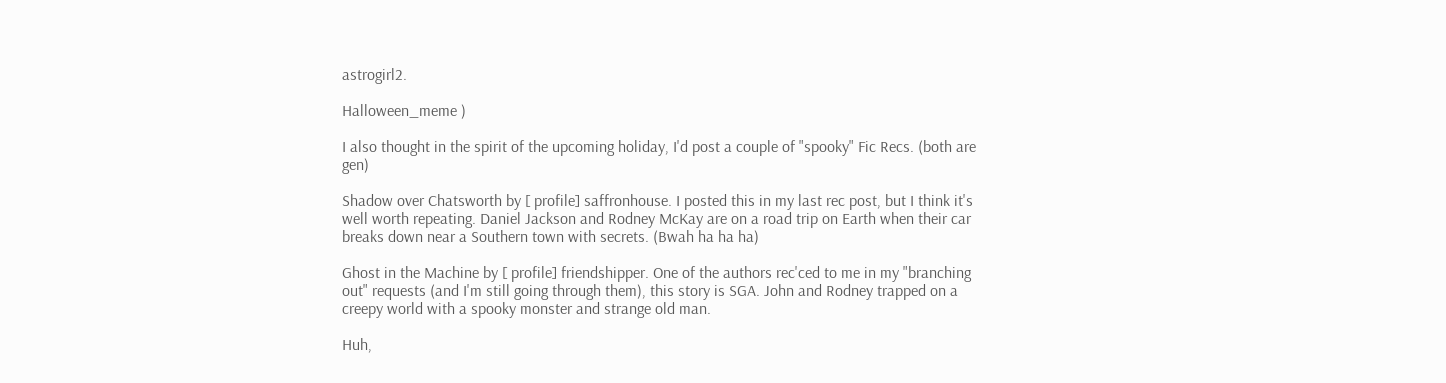astrogirl2.

Halloween_meme )

I also thought in the spirit of the upcoming holiday, I'd post a couple of "spooky" Fic Recs. (both are gen)

Shadow over Chatsworth by [ profile] saffronhouse. I posted this in my last rec post, but I think it's well worth repeating. Daniel Jackson and Rodney McKay are on a road trip on Earth when their car breaks down near a Southern town with secrets. (Bwah ha ha ha)

Ghost in the Machine by [ profile] friendshipper. One of the authors rec'ced to me in my "branching out" requests (and I'm still going through them), this story is SGA. John and Rodney trapped on a creepy world with a spooky monster and strange old man.

Huh,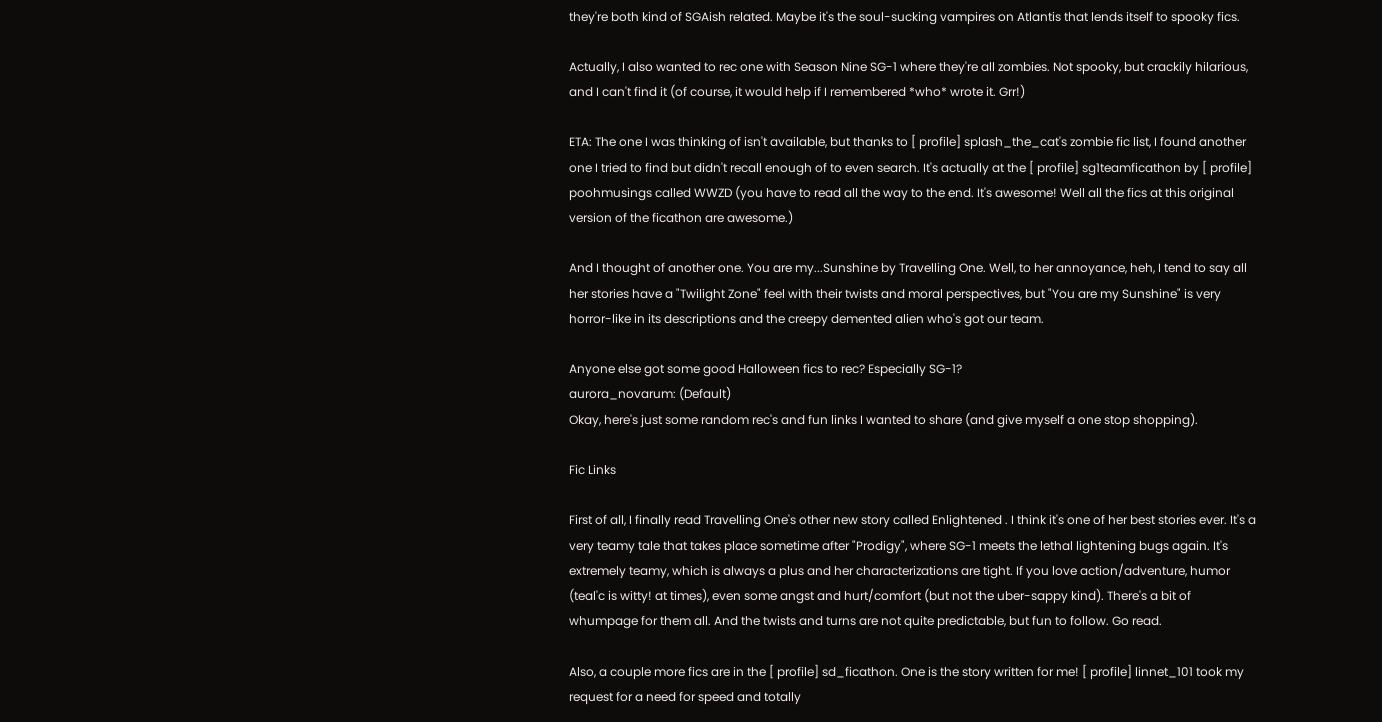they're both kind of SGAish related. Maybe it's the soul-sucking vampires on Atlantis that lends itself to spooky fics.

Actually, I also wanted to rec one with Season Nine SG-1 where they're all zombies. Not spooky, but crackily hilarious, and I can't find it (of course, it would help if I remembered *who* wrote it. Grr!)

ETA: The one I was thinking of isn't available, but thanks to [ profile] splash_the_cat's zombie fic list, I found another one I tried to find but didn't recall enough of to even search. It's actually at the [ profile] sg1teamficathon by [ profile] poohmusings called WWZD (you have to read all the way to the end. It's awesome! Well all the fics at this original version of the ficathon are awesome.)

And I thought of another one. You are my...Sunshine by Travelling One. Well, to her annoyance, heh, I tend to say all her stories have a "Twilight Zone" feel with their twists and moral perspectives, but "You are my Sunshine" is very horror-like in its descriptions and the creepy demented alien who's got our team.

Anyone else got some good Halloween fics to rec? Especially SG-1?
aurora_novarum: (Default)
Okay, here's just some random rec's and fun links I wanted to share (and give myself a one stop shopping).

Fic Links

First of all, I finally read Travelling One's other new story called Enlightened . I think it's one of her best stories ever. It's a very teamy tale that takes place sometime after "Prodigy", where SG-1 meets the lethal lightening bugs again. It's extremely teamy, which is always a plus and her characterizations are tight. If you love action/adventure, humor (teal'c is witty! at times), even some angst and hurt/comfort (but not the uber-sappy kind). There's a bit of whumpage for them all. And the twists and turns are not quite predictable, but fun to follow. Go read.

Also, a couple more fics are in the [ profile] sd_ficathon. One is the story written for me! [ profile] linnet_101 took my request for a need for speed and totally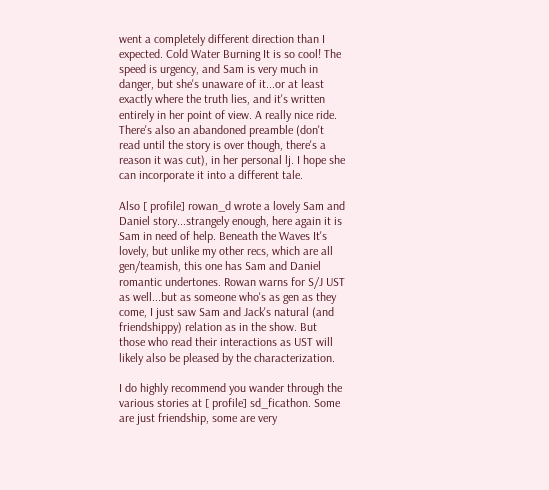went a completely different direction than I expected. Cold Water Burning It is so cool! The speed is urgency, and Sam is very much in danger, but she's unaware of it...or at least exactly where the truth lies, and it's written entirely in her point of view. A really nice ride. There's also an abandoned preamble (don't read until the story is over though, there's a reason it was cut), in her personal lj. I hope she can incorporate it into a different tale.

Also [ profile] rowan_d wrote a lovely Sam and Daniel story...strangely enough, here again it is Sam in need of help. Beneath the Waves It's lovely, but unlike my other recs, which are all gen/teamish, this one has Sam and Daniel romantic undertones. Rowan warns for S/J UST as well...but as someone who's as gen as they come, I just saw Sam and Jack's natural (and friendshippy) relation as in the show. But those who read their interactions as UST will likely also be pleased by the characterization.

I do highly recommend you wander through the various stories at [ profile] sd_ficathon. Some are just friendship, some are very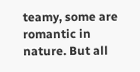teamy, some are romantic in nature. But all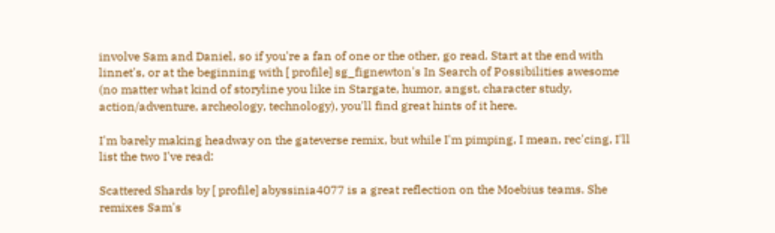involve Sam and Daniel, so if you're a fan of one or the other, go read. Start at the end with linnet's, or at the beginning with [ profile] sg_fignewton's In Search of Possibilities awesome (no matter what kind of storyline you like in Stargate, humor, angst, character study, action/adventure, archeology, technology), you'll find great hints of it here.

I'm barely making headway on the gateverse remix, but while I'm pimping, I mean, rec'cing, I'll list the two I've read:

Scattered Shards by [ profile] abyssinia4077 is a great reflection on the Moebius teams. She remixes Sam's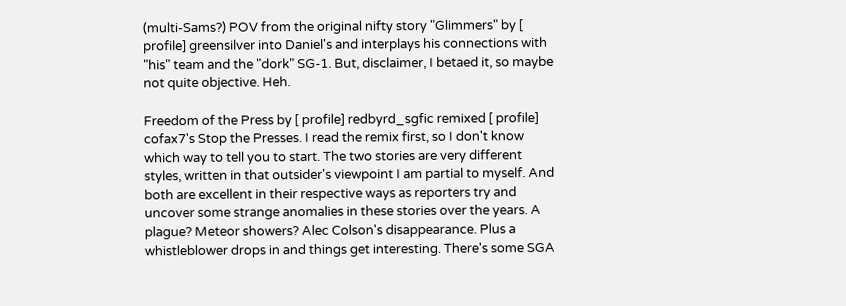(multi-Sams?) POV from the original nifty story "Glimmers" by [ profile] greensilver into Daniel's and interplays his connections with "his" team and the "dork" SG-1. But, disclaimer, I betaed it, so maybe not quite objective. Heh.

Freedom of the Press by [ profile] redbyrd_sgfic remixed [ profile] cofax7's Stop the Presses. I read the remix first, so I don't know which way to tell you to start. The two stories are very different styles, written in that outsider's viewpoint I am partial to myself. And both are excellent in their respective ways as reporters try and uncover some strange anomalies in these stories over the years. A plague? Meteor showers? Alec Colson's disappearance. Plus a whistleblower drops in and things get interesting. There's some SGA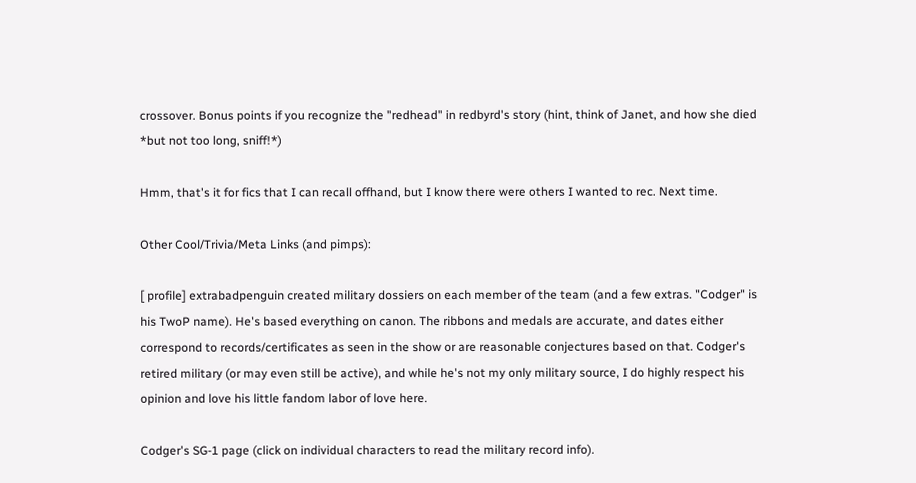crossover. Bonus points if you recognize the "redhead" in redbyrd's story (hint, think of Janet, and how she died *but not too long, sniff!*)

Hmm, that's it for fics that I can recall offhand, but I know there were others I wanted to rec. Next time.

Other Cool/Trivia/Meta Links (and pimps):

[ profile] extrabadpenguin created military dossiers on each member of the team (and a few extras. "Codger" is his TwoP name). He's based everything on canon. The ribbons and medals are accurate, and dates either correspond to records/certificates as seen in the show or are reasonable conjectures based on that. Codger's retired military (or may even still be active), and while he's not my only military source, I do highly respect his opinion and love his little fandom labor of love here.

Codger's SG-1 page (click on individual characters to read the military record info).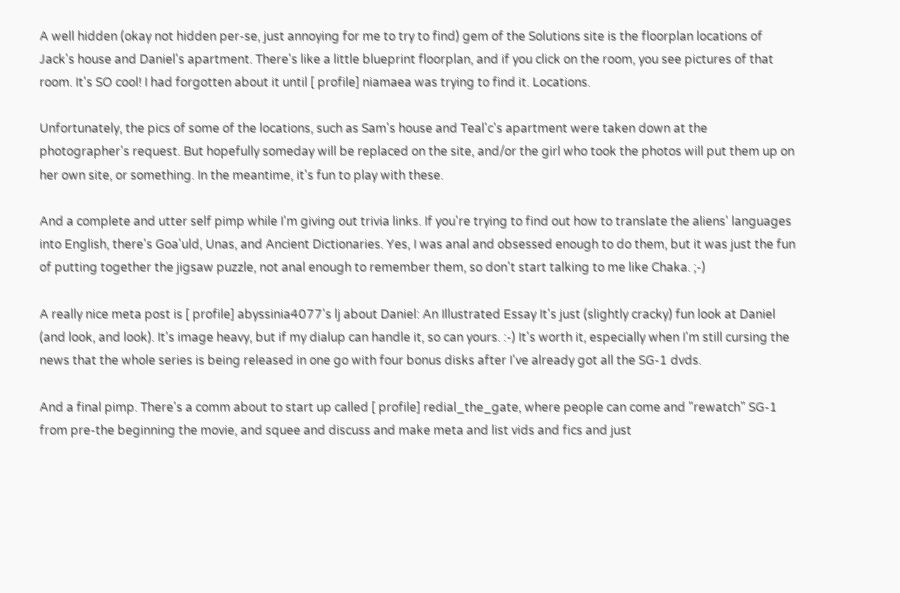A well hidden (okay not hidden per-se, just annoying for me to try to find) gem of the Solutions site is the floorplan locations of Jack's house and Daniel's apartment. There's like a little blueprint floorplan, and if you click on the room, you see pictures of that room. It's SO cool! I had forgotten about it until [ profile] niamaea was trying to find it. Locations.

Unfortunately, the pics of some of the locations, such as Sam's house and Teal'c's apartment were taken down at the photographer's request. But hopefully someday will be replaced on the site, and/or the girl who took the photos will put them up on her own site, or something. In the meantime, it's fun to play with these.

And a complete and utter self pimp while I'm giving out trivia links. If you're trying to find out how to translate the aliens' languages into English, there's Goa'uld, Unas, and Ancient Dictionaries. Yes, I was anal and obsessed enough to do them, but it was just the fun of putting together the jigsaw puzzle, not anal enough to remember them, so don't start talking to me like Chaka. ;-)

A really nice meta post is [ profile] abyssinia4077's lj about Daniel: An Illustrated Essay It's just (slightly cracky) fun look at Daniel (and look, and look). It's image heavy, but if my dialup can handle it, so can yours. :-) It's worth it, especially when I'm still cursing the news that the whole series is being released in one go with four bonus disks after I've already got all the SG-1 dvds.

And a final pimp. There's a comm about to start up called [ profile] redial_the_gate, where people can come and "rewatch" SG-1 from pre-the beginning the movie, and squee and discuss and make meta and list vids and fics and just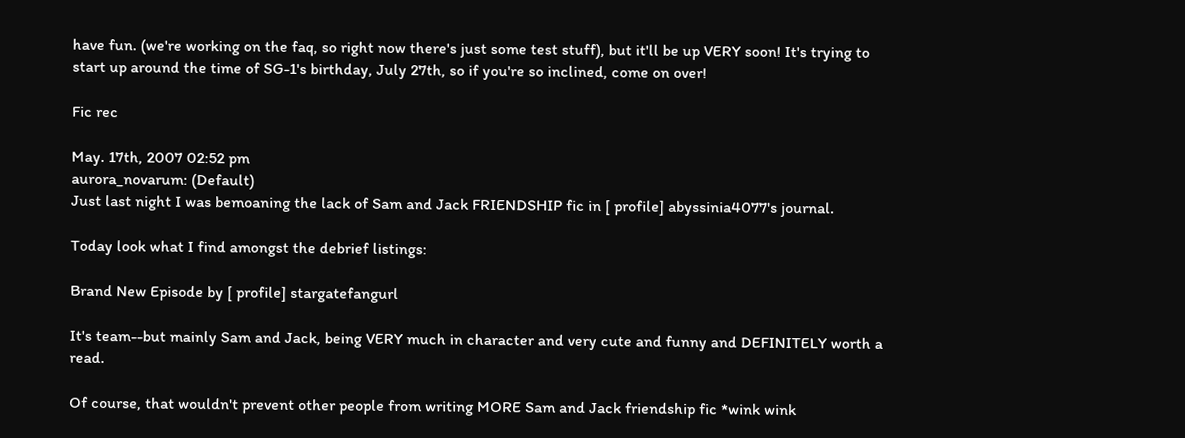have fun. (we're working on the faq, so right now there's just some test stuff), but it'll be up VERY soon! It's trying to start up around the time of SG-1's birthday, July 27th, so if you're so inclined, come on over!

Fic rec

May. 17th, 2007 02:52 pm
aurora_novarum: (Default)
Just last night I was bemoaning the lack of Sam and Jack FRIENDSHIP fic in [ profile] abyssinia4077's journal.

Today look what I find amongst the debrief listings:

Brand New Episode by [ profile] stargatefangurl

It's team--but mainly Sam and Jack, being VERY much in character and very cute and funny and DEFINITELY worth a read.

Of course, that wouldn't prevent other people from writing MORE Sam and Jack friendship fic *wink wink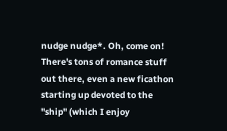nudge nudge*. Oh, come on! There's tons of romance stuff out there, even a new ficathon starting up devoted to the "ship" (which I enjoy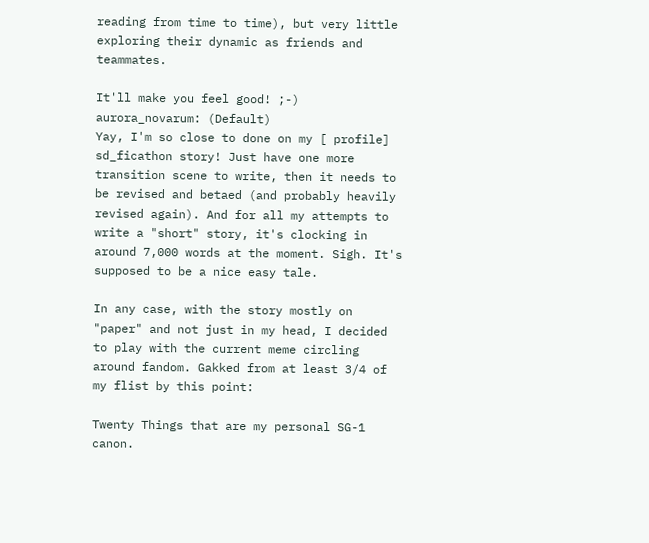reading from time to time), but very little exploring their dynamic as friends and teammates.

It'll make you feel good! ;-)
aurora_novarum: (Default)
Yay, I'm so close to done on my [ profile] sd_ficathon story! Just have one more transition scene to write, then it needs to be revised and betaed (and probably heavily revised again). And for all my attempts to write a "short" story, it's clocking in around 7,000 words at the moment. Sigh. It's supposed to be a nice easy tale.

In any case, with the story mostly on "paper" and not just in my head, I decided to play with the current meme circling around fandom. Gakked from at least 3/4 of my flist by this point:

Twenty Things that are my personal SG-1 canon.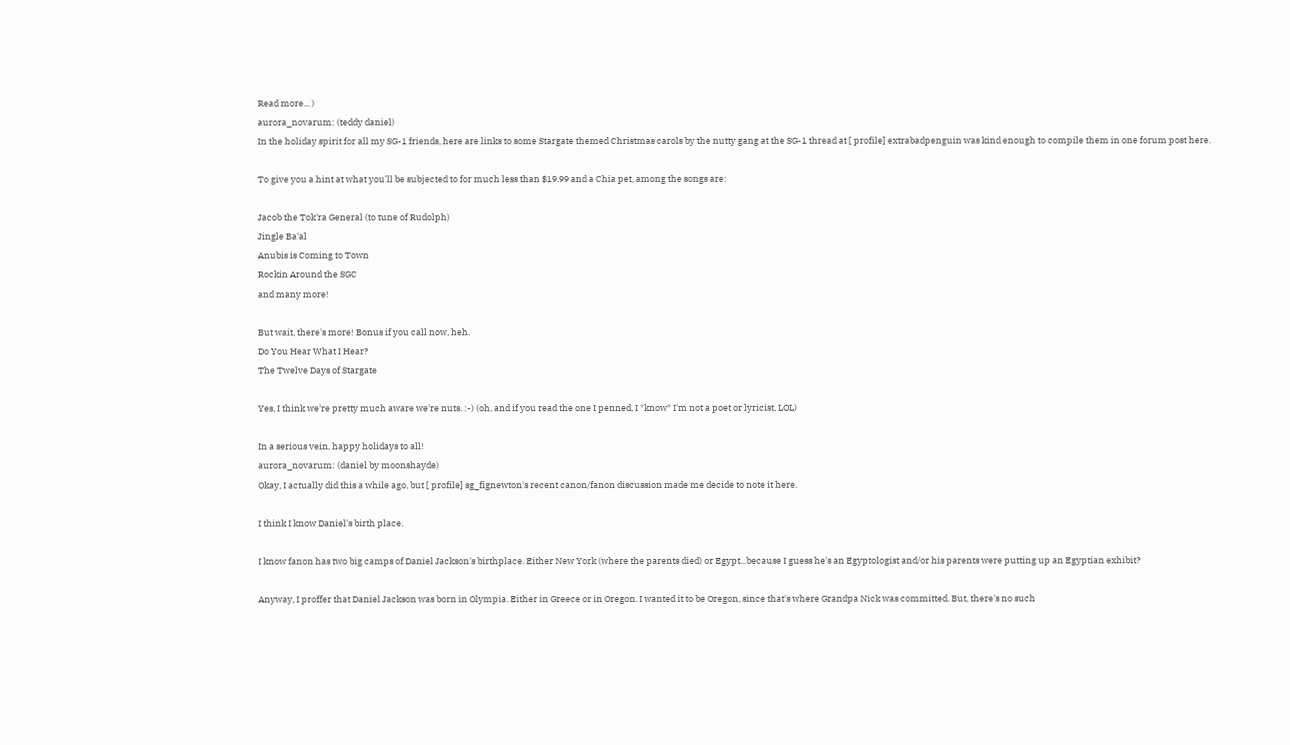Read more... )
aurora_novarum: (teddy daniel)
In the holiday spirit for all my SG-1 friends, here are links to some Stargate themed Christmas carols by the nutty gang at the SG-1 thread at [ profile] extrabadpenguin was kind enough to compile them in one forum post here.

To give you a hint at what you'll be subjected to for much less than $19.99 and a Chia pet, among the songs are:

Jacob the Tok'ra General (to tune of Rudolph)
Jingle Ba'al
Anubis is Coming to Town
Rockin Around the SGC
and many more!

But wait, there's more! Bonus if you call now, heh.
Do You Hear What I Hear?
The Twelve Days of Stargate

Yes, I think we're pretty much aware we're nuts. :-) (oh, and if you read the one I penned, I *know* I'm not a poet or lyricist, LOL)

In a serious vein, happy holidays to all!
aurora_novarum: (daniel by moonshayde)
Okay, I actually did this a while ago, but [ profile] sg_fignewton's recent canon/fanon discussion made me decide to note it here.

I think I know Daniel's birth place.

I know fanon has two big camps of Daniel Jackson's birthplace. Either New York (where the parents died) or Egypt...because I guess he's an Egyptologist and/or his parents were putting up an Egyptian exhibit?

Anyway, I proffer that Daniel Jackson was born in Olympia. Either in Greece or in Oregon. I wanted it to be Oregon, since that's where Grandpa Nick was committed. But, there's no such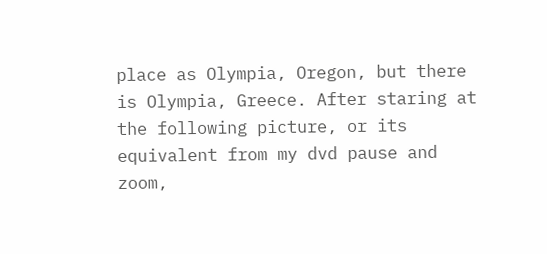place as Olympia, Oregon, but there is Olympia, Greece. After staring at the following picture, or its equivalent from my dvd pause and zoom,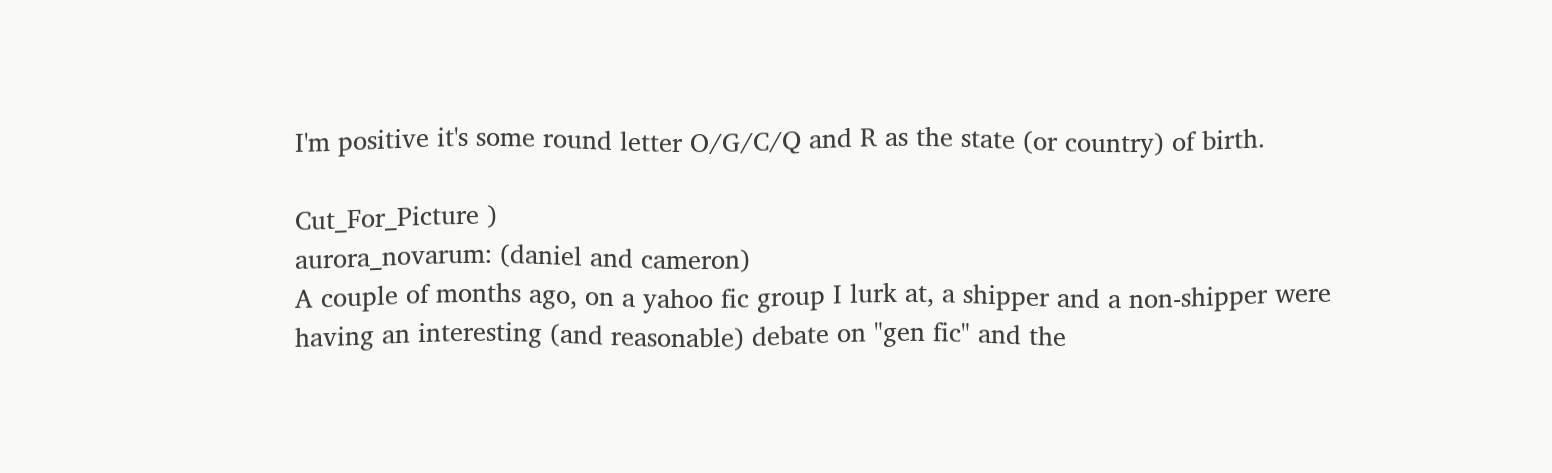I'm positive it's some round letter O/G/C/Q and R as the state (or country) of birth.

Cut_For_Picture )
aurora_novarum: (daniel and cameron)
A couple of months ago, on a yahoo fic group I lurk at, a shipper and a non-shipper were having an interesting (and reasonable) debate on "gen fic" and the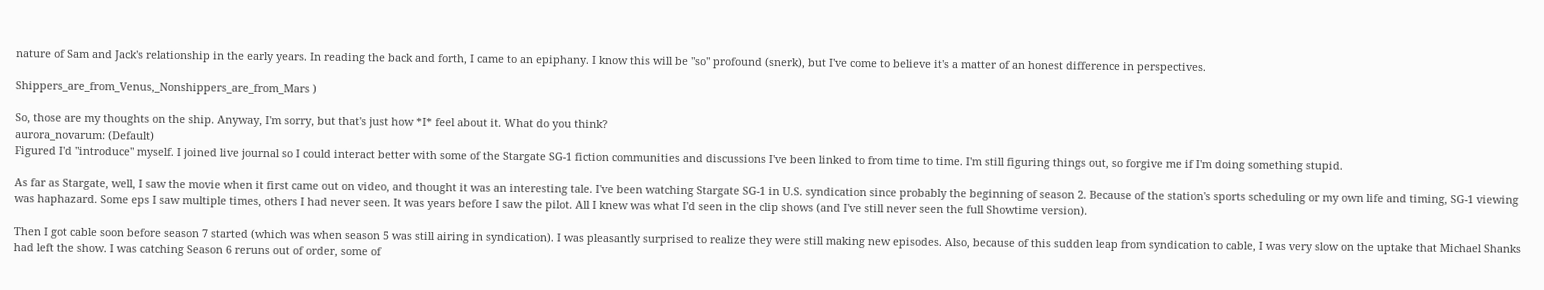nature of Sam and Jack's relationship in the early years. In reading the back and forth, I came to an epiphany. I know this will be "so" profound (snerk), but I've come to believe it's a matter of an honest difference in perspectives.

Shippers_are_from_Venus,_Nonshippers_are_from_Mars )

So, those are my thoughts on the ship. Anyway, I'm sorry, but that's just how *I* feel about it. What do you think?
aurora_novarum: (Default)
Figured I'd "introduce" myself. I joined live journal so I could interact better with some of the Stargate SG-1 fiction communities and discussions I've been linked to from time to time. I'm still figuring things out, so forgive me if I'm doing something stupid.

As far as Stargate, well, I saw the movie when it first came out on video, and thought it was an interesting tale. I've been watching Stargate SG-1 in U.S. syndication since probably the beginning of season 2. Because of the station's sports scheduling or my own life and timing, SG-1 viewing was haphazard. Some eps I saw multiple times, others I had never seen. It was years before I saw the pilot. All I knew was what I'd seen in the clip shows (and I've still never seen the full Showtime version).

Then I got cable soon before season 7 started (which was when season 5 was still airing in syndication). I was pleasantly surprised to realize they were still making new episodes. Also, because of this sudden leap from syndication to cable, I was very slow on the uptake that Michael Shanks had left the show. I was catching Season 6 reruns out of order, some of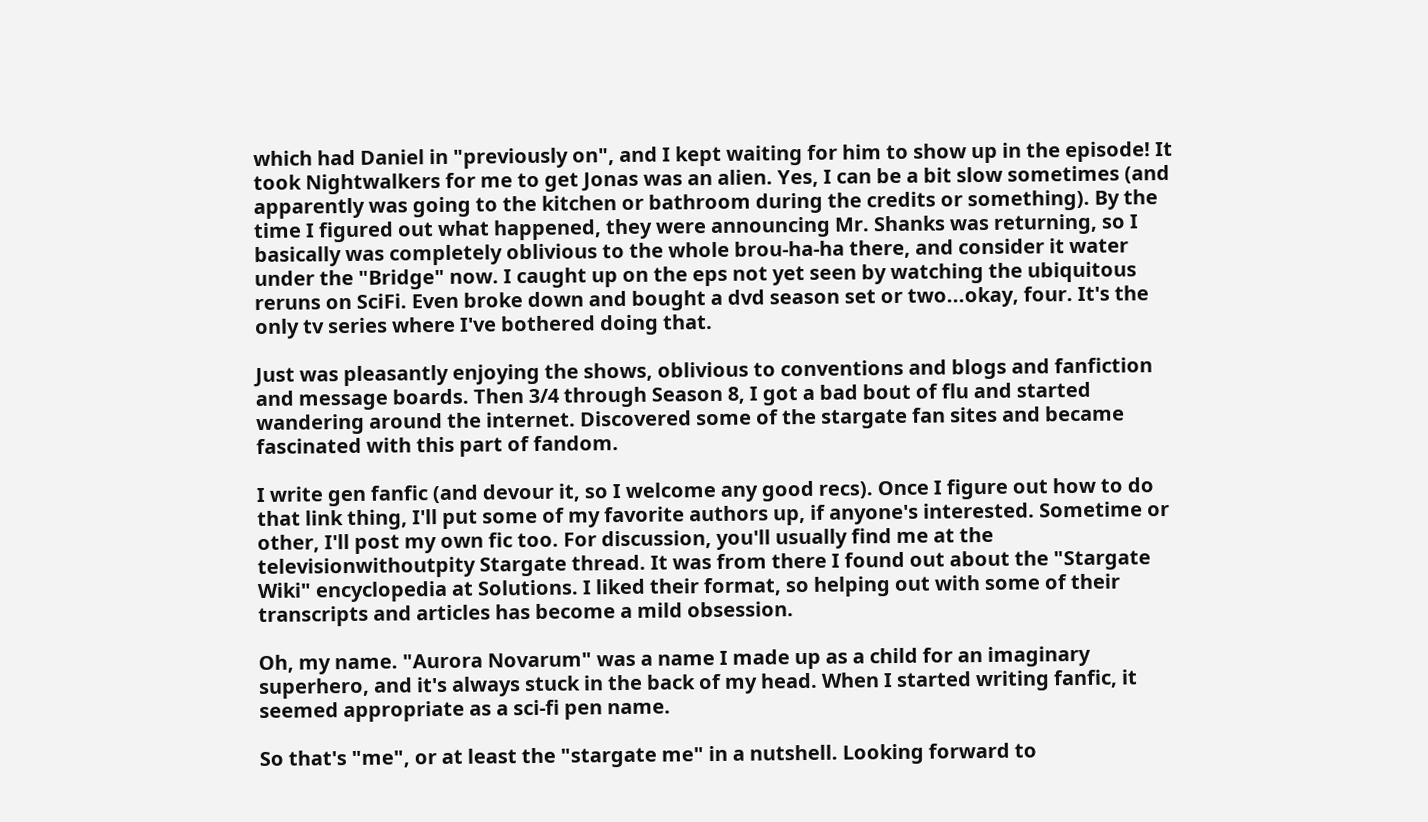which had Daniel in "previously on", and I kept waiting for him to show up in the episode! It took Nightwalkers for me to get Jonas was an alien. Yes, I can be a bit slow sometimes (and apparently was going to the kitchen or bathroom during the credits or something). By the time I figured out what happened, they were announcing Mr. Shanks was returning, so I basically was completely oblivious to the whole brou-ha-ha there, and consider it water under the "Bridge" now. I caught up on the eps not yet seen by watching the ubiquitous reruns on SciFi. Even broke down and bought a dvd season set or two...okay, four. It's the only tv series where I've bothered doing that.

Just was pleasantly enjoying the shows, oblivious to conventions and blogs and fanfiction and message boards. Then 3/4 through Season 8, I got a bad bout of flu and started wandering around the internet. Discovered some of the stargate fan sites and became fascinated with this part of fandom.

I write gen fanfic (and devour it, so I welcome any good recs). Once I figure out how to do that link thing, I'll put some of my favorite authors up, if anyone's interested. Sometime or other, I'll post my own fic too. For discussion, you'll usually find me at the televisionwithoutpity Stargate thread. It was from there I found out about the "Stargate Wiki" encyclopedia at Solutions. I liked their format, so helping out with some of their transcripts and articles has become a mild obsession.

Oh, my name. "Aurora Novarum" was a name I made up as a child for an imaginary superhero, and it's always stuck in the back of my head. When I started writing fanfic, it seemed appropriate as a sci-fi pen name.

So that's "me", or at least the "stargate me" in a nutshell. Looking forward to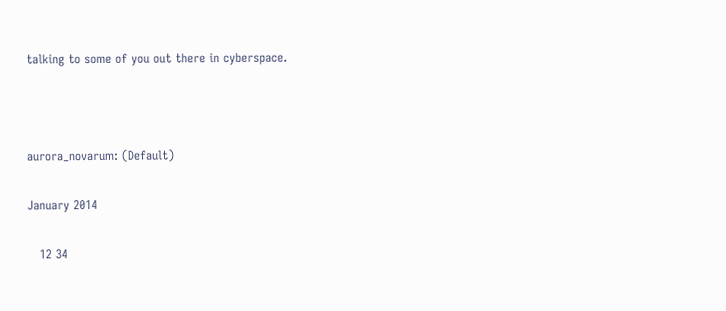talking to some of you out there in cyberspace.



aurora_novarum: (Default)

January 2014

   12 34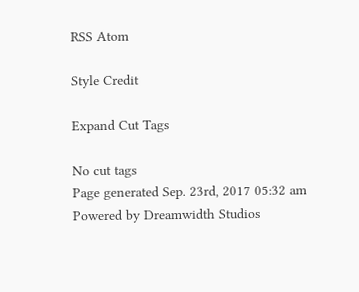RSS Atom

Style Credit

Expand Cut Tags

No cut tags
Page generated Sep. 23rd, 2017 05:32 am
Powered by Dreamwidth Studios